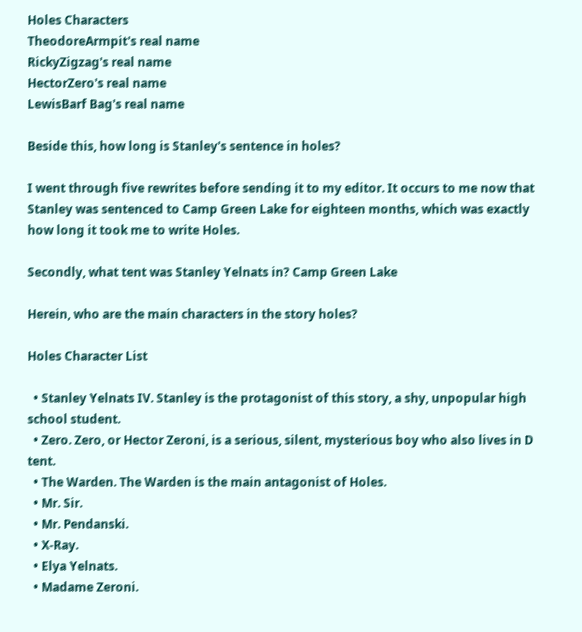Holes Characters
TheodoreArmpit's real name
RickyZigzag's real name
HectorZero's real name
LewisBarf Bag's real name

Beside this, how long is Stanley's sentence in holes?

I went through five rewrites before sending it to my editor. It occurs to me now that Stanley was sentenced to Camp Green Lake for eighteen months, which was exactly how long it took me to write Holes.

Secondly, what tent was Stanley Yelnats in? Camp Green Lake

Herein, who are the main characters in the story holes?

Holes Character List

  • Stanley Yelnats IV. Stanley is the protagonist of this story, a shy, unpopular high school student.
  • Zero. Zero, or Hector Zeroni, is a serious, silent, mysterious boy who also lives in D tent.
  • The Warden. The Warden is the main antagonist of Holes.
  • Mr. Sir.
  • Mr. Pendanski.
  • X-Ray.
  • Elya Yelnats.
  • Madame Zeroni.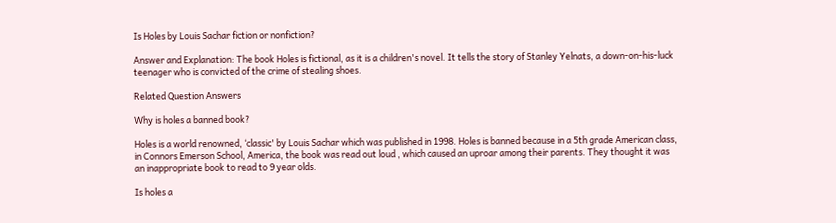Is Holes by Louis Sachar fiction or nonfiction?

Answer and Explanation: The book Holes is fictional, as it is a children's novel. It tells the story of Stanley Yelnats, a down-on-his-luck teenager who is convicted of the crime of stealing shoes.

Related Question Answers

Why is holes a banned book?

Holes is a world renowned, ‘classic' by Louis Sachar which was published in 1998. Holes is banned because in a 5th grade American class, in Connors Emerson School, America, the book was read out loud , which caused an uproar among their parents. They thought it was an inappropriate book to read to 9 year olds.

Is holes a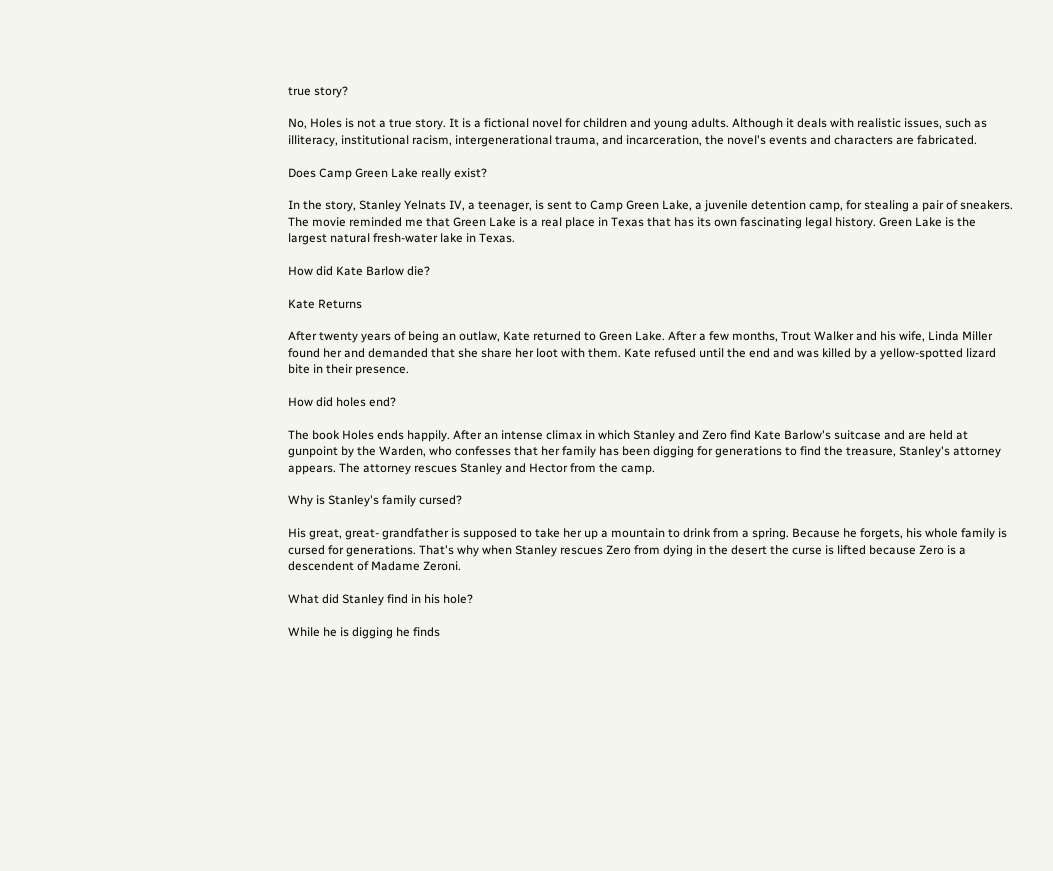true story?

No, Holes is not a true story. It is a fictional novel for children and young adults. Although it deals with realistic issues, such as illiteracy, institutional racism, intergenerational trauma, and incarceration, the novel's events and characters are fabricated.

Does Camp Green Lake really exist?

In the story, Stanley Yelnats IV, a teenager, is sent to Camp Green Lake, a juvenile detention camp, for stealing a pair of sneakers. The movie reminded me that Green Lake is a real place in Texas that has its own fascinating legal history. Green Lake is the largest natural fresh-water lake in Texas.

How did Kate Barlow die?

Kate Returns

After twenty years of being an outlaw, Kate returned to Green Lake. After a few months, Trout Walker and his wife, Linda Miller found her and demanded that she share her loot with them. Kate refused until the end and was killed by a yellow-spotted lizard bite in their presence.

How did holes end?

The book Holes ends happily. After an intense climax in which Stanley and Zero find Kate Barlow's suitcase and are held at gunpoint by the Warden, who confesses that her family has been digging for generations to find the treasure, Stanley's attorney appears. The attorney rescues Stanley and Hector from the camp.

Why is Stanley's family cursed?

His great, great- grandfather is supposed to take her up a mountain to drink from a spring. Because he forgets, his whole family is cursed for generations. That's why when Stanley rescues Zero from dying in the desert the curse is lifted because Zero is a descendent of Madame Zeroni.

What did Stanley find in his hole?

While he is digging he finds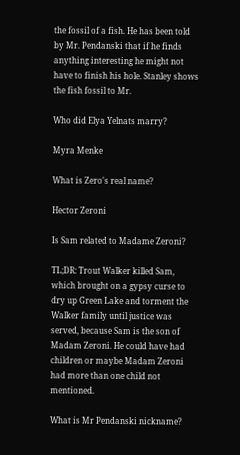the fossil of a fish. He has been told by Mr. Pendanski that if he finds anything interesting he might not have to finish his hole. Stanley shows the fish fossil to Mr.

Who did Elya Yelnats marry?

Myra Menke

What is Zero's real name?

Hector Zeroni

Is Sam related to Madame Zeroni?

TL;DR: Trout Walker killed Sam, which brought on a gypsy curse to dry up Green Lake and torment the Walker family until justice was served, because Sam is the son of Madam Zeroni. He could have had children or maybe Madam Zeroni had more than one child not mentioned.

What is Mr Pendanski nickname?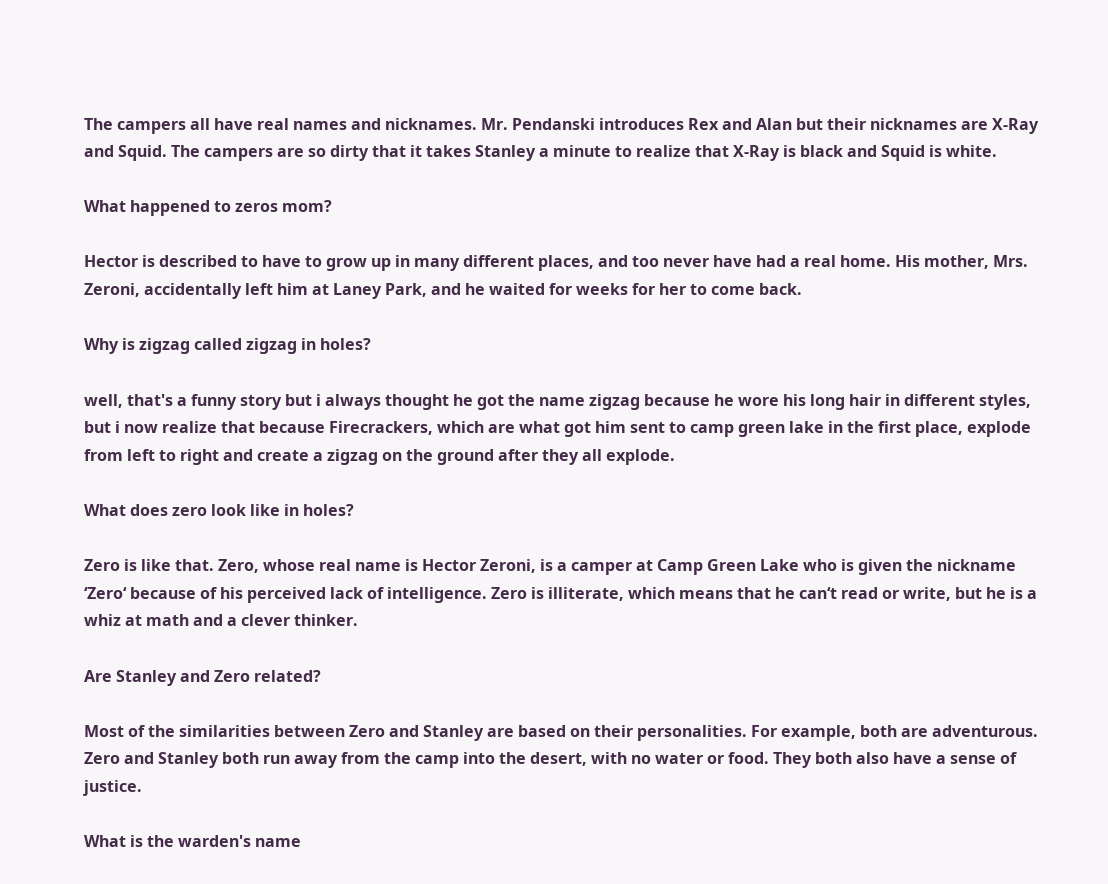The campers all have real names and nicknames. Mr. Pendanski introduces Rex and Alan but their nicknames are X-Ray and Squid. The campers are so dirty that it takes Stanley a minute to realize that X-Ray is black and Squid is white.

What happened to zeros mom?

Hector is described to have to grow up in many different places, and too never have had a real home. His mother, Mrs. Zeroni, accidentally left him at Laney Park, and he waited for weeks for her to come back.

Why is zigzag called zigzag in holes?

well, that's a funny story but i always thought he got the name zigzag because he wore his long hair in different styles, but i now realize that because Firecrackers, which are what got him sent to camp green lake in the first place, explode from left to right and create a zigzag on the ground after they all explode.

What does zero look like in holes?

Zero is like that. Zero, whose real name is Hector Zeroni, is a camper at Camp Green Lake who is given the nickname ‘Zero‘ because of his perceived lack of intelligence. Zero is illiterate, which means that he can‘t read or write, but he is a whiz at math and a clever thinker.

Are Stanley and Zero related?

Most of the similarities between Zero and Stanley are based on their personalities. For example, both are adventurous. Zero and Stanley both run away from the camp into the desert, with no water or food. They both also have a sense of justice.

What is the warden's name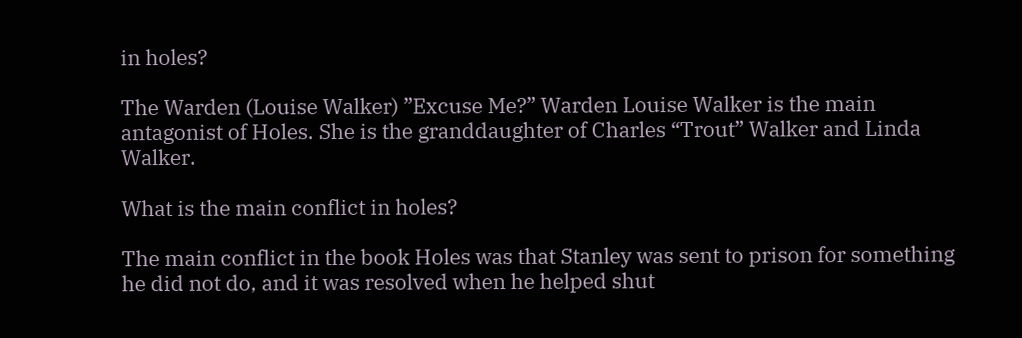in holes?

The Warden (Louise Walker) ”Excuse Me?” Warden Louise Walker is the main antagonist of Holes. She is the granddaughter of Charles “Trout” Walker and Linda Walker.

What is the main conflict in holes?

The main conflict in the book Holes was that Stanley was sent to prison for something he did not do, and it was resolved when he helped shut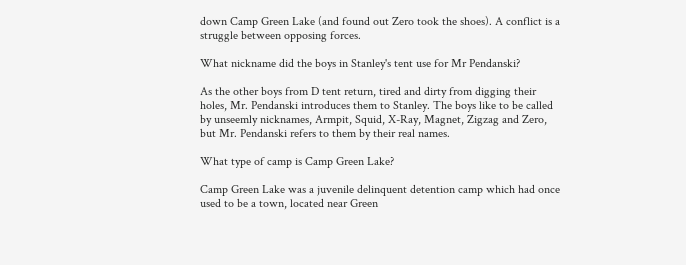down Camp Green Lake (and found out Zero took the shoes). A conflict is a struggle between opposing forces.

What nickname did the boys in Stanley's tent use for Mr Pendanski?

As the other boys from D tent return, tired and dirty from digging their holes, Mr. Pendanski introduces them to Stanley. The boys like to be called by unseemly nicknames, Armpit, Squid, X-Ray, Magnet, Zigzag and Zero, but Mr. Pendanski refers to them by their real names.

What type of camp is Camp Green Lake?

Camp Green Lake was a juvenile delinquent detention camp which had once used to be a town, located near Green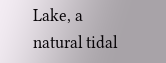Lake, a natural tidal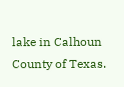lake in Calhoun County of Texas.